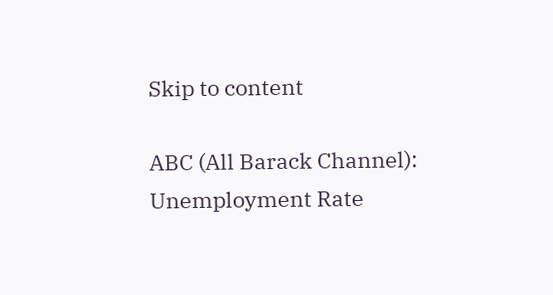Skip to content

ABC (All Barack Channel): Unemployment Rate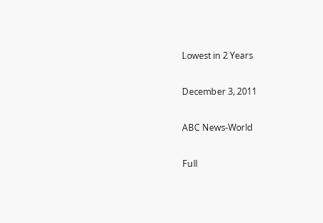Lowest in 2 Years

December 3, 2011

ABC News-World

Full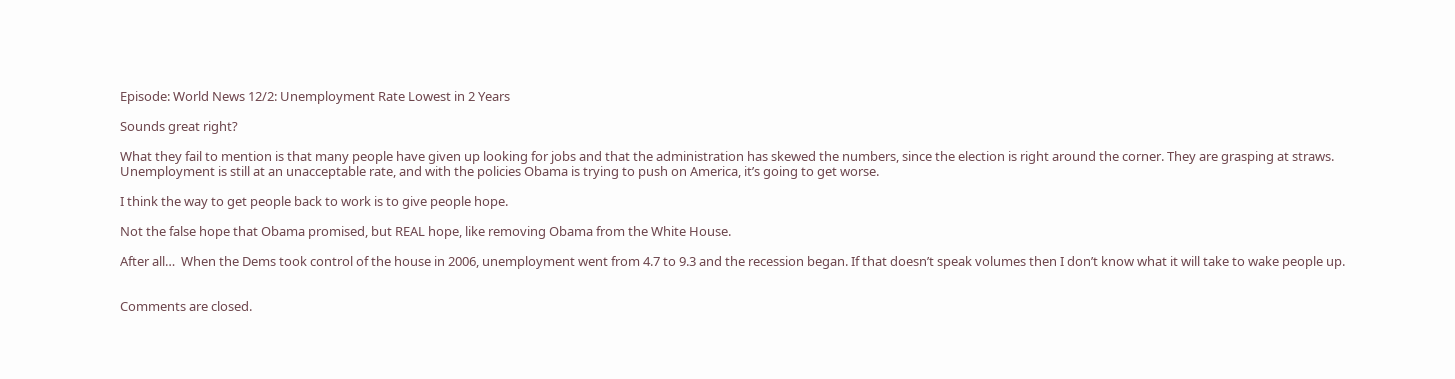Episode: World News 12/2: Unemployment Rate Lowest in 2 Years

Sounds great right?

What they fail to mention is that many people have given up looking for jobs and that the administration has skewed the numbers, since the election is right around the corner. They are grasping at straws. Unemployment is still at an unacceptable rate, and with the policies Obama is trying to push on America, it’s going to get worse.

I think the way to get people back to work is to give people hope.

Not the false hope that Obama promised, but REAL hope, like removing Obama from the White House.

After all…  When the Dems took control of the house in 2006, unemployment went from 4.7 to 9.3 and the recession began. If that doesn’t speak volumes then I don’t know what it will take to wake people up.


Comments are closed.